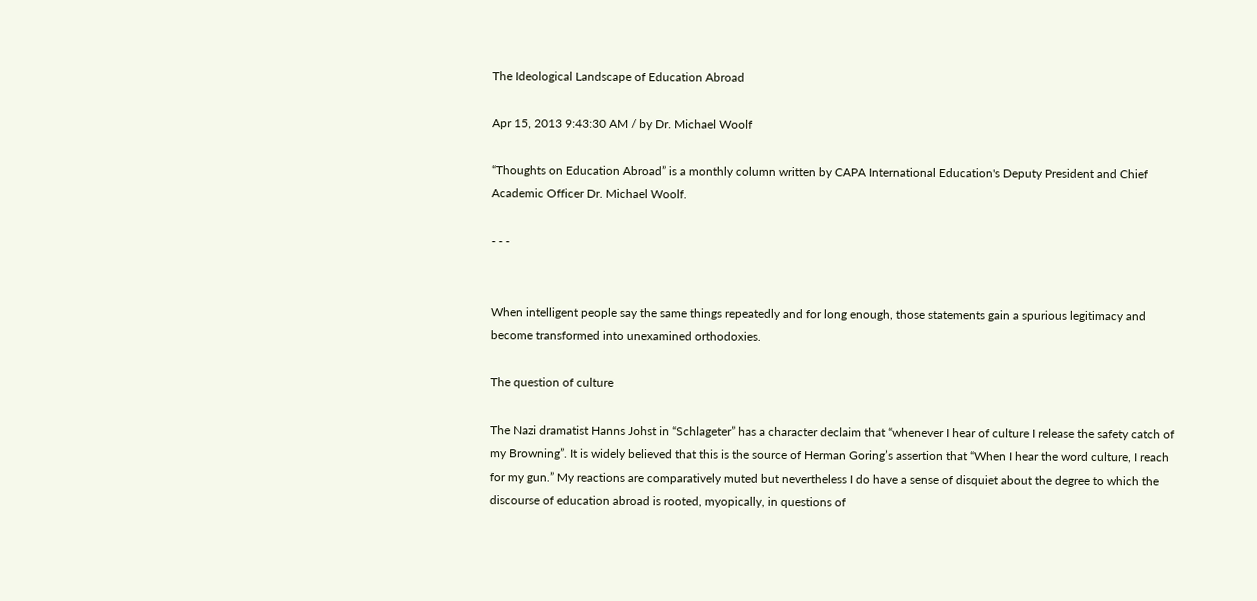The Ideological Landscape of Education Abroad

Apr 15, 2013 9:43:30 AM / by Dr. Michael Woolf

“Thoughts on Education Abroad” is a monthly column written by CAPA International Education's Deputy President and Chief Academic Officer Dr. Michael Woolf.

- - -


When intelligent people say the same things repeatedly and for long enough, those statements gain a spurious legitimacy and become transformed into unexamined orthodoxies.

The question of culture

The Nazi dramatist Hanns Johst in “Schlageter” has a character declaim that “whenever I hear of culture I release the safety catch of my Browning”. It is widely believed that this is the source of Herman Goring’s assertion that “When I hear the word culture, I reach for my gun.” My reactions are comparatively muted but nevertheless I do have a sense of disquiet about the degree to which the discourse of education abroad is rooted, myopically, in questions of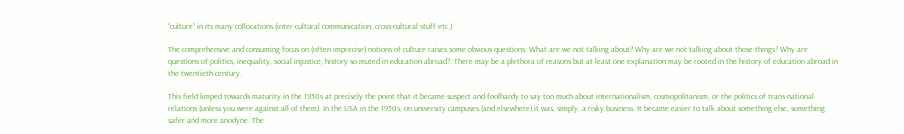“culture” in its many collocations (inter-cultural communication, cross-cultural stuff etc.)

The comprehensive and consuming focus on (often imprecise) notions of culture raises some obvious questions: What are we not talking about? Why are we not talking about those things? Why are questions of politics, inequality, social injustice, history so muted in education abroad?. There may be a plethora of reasons but at least one explanation may be rooted in the history of education abroad in the twentieth century.

This field limped towards maturity in the 1950s at precisely the point that it became suspect and foolhardy to say too much about internationalism, cosmopolitanism, or the politics of trans-national relations (unless you were against all of them). In the USA in the 1950s, on university campuses (and elsewhere) it was, simply, a risky business. It became easier to talk about something else, something safer and more anodyne. The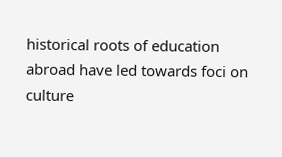historical roots of education abroad have led towards foci on culture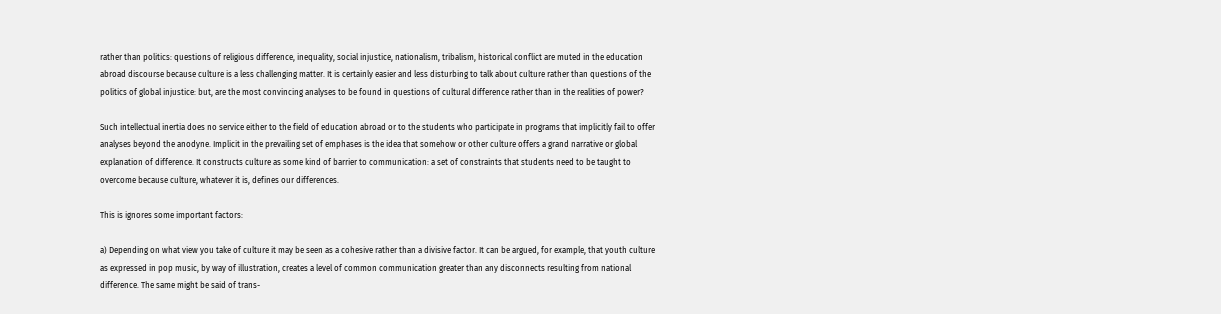rather than politics: questions of religious difference, inequality, social injustice, nationalism, tribalism, historical conflict are muted in the education abroad discourse because culture is a less challenging matter. It is certainly easier and less disturbing to talk about culture rather than questions of the politics of global injustice: but, are the most convincing analyses to be found in questions of cultural difference rather than in the realities of power?

Such intellectual inertia does no service either to the field of education abroad or to the students who participate in programs that implicitly fail to offer analyses beyond the anodyne. Implicit in the prevailing set of emphases is the idea that somehow or other culture offers a grand narrative or global explanation of difference. It constructs culture as some kind of barrier to communication: a set of constraints that students need to be taught to overcome because culture, whatever it is, defines our differences.

This is ignores some important factors:

a) Depending on what view you take of culture it may be seen as a cohesive rather than a divisive factor. It can be argued, for example, that youth culture as expressed in pop music, by way of illustration, creates a level of common communication greater than any disconnects resulting from national difference. The same might be said of trans-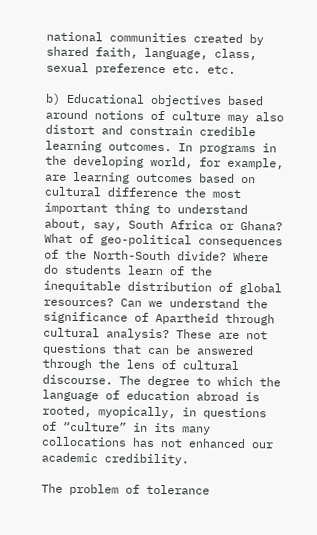national communities created by shared faith, language, class, sexual preference etc. etc.

b) Educational objectives based around notions of culture may also distort and constrain credible learning outcomes. In programs in the developing world, for example, are learning outcomes based on cultural difference the most important thing to understand about, say, South Africa or Ghana? What of geo-political consequences of the North-South divide? Where do students learn of the inequitable distribution of global resources? Can we understand the significance of Apartheid through cultural analysis? These are not questions that can be answered through the lens of cultural discourse. The degree to which the language of education abroad is rooted, myopically, in questions of “culture” in its many collocations has not enhanced our academic credibility.

The problem of tolerance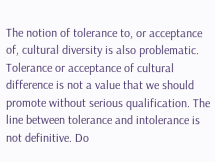The notion of tolerance to, or acceptance of, cultural diversity is also problematic. Tolerance or acceptance of cultural difference is not a value that we should promote without serious qualification. The line between tolerance and intolerance is not definitive. Do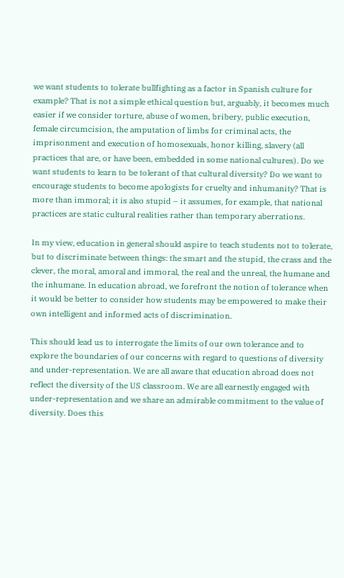we want students to tolerate bullfighting as a factor in Spanish culture for example? That is not a simple ethical question but, arguably, it becomes much easier if we consider torture, abuse of women, bribery, public execution, female circumcision, the amputation of limbs for criminal acts, the imprisonment and execution of homosexuals, honor killing, slavery (all practices that are, or have been, embedded in some national cultures). Do we want students to learn to be tolerant of that cultural diversity? Do we want to encourage students to become apologists for cruelty and inhumanity? That is more than immoral; it is also stupid – it assumes, for example, that national practices are static cultural realities rather than temporary aberrations.

In my view, education in general should aspire to teach students not to tolerate, but to discriminate between things: the smart and the stupid, the crass and the clever, the moral, amoral and immoral, the real and the unreal, the humane and the inhumane. In education abroad, we forefront the notion of tolerance when it would be better to consider how students may be empowered to make their own intelligent and informed acts of discrimination.

This should lead us to interrogate the limits of our own tolerance and to explore the boundaries of our concerns with regard to questions of diversity and under-representation. We are all aware that education abroad does not reflect the diversity of the US classroom. We are all earnestly engaged with under-representation and we share an admirable commitment to the value of diversity. Does this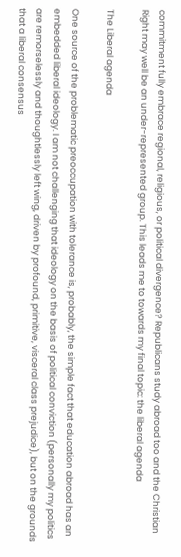commitment fully embrace regional, religious, or political divergence? Republicans study abroad too and the Christian Right may well be an under-represented group. This leads me to towards my final topic: the liberal agenda

The Liberal agenda

One source of the problematic preoccupation with tolerance is, probably, the simple fact that education abroad has an embedded liberal ideology. I am not challenging that ideology on the basis of political conviction (personally my politics are remorselessly and thoughtlessly left wing, driven by profound, primitive, visceral class prejudice), but on the grounds that a liberal consensus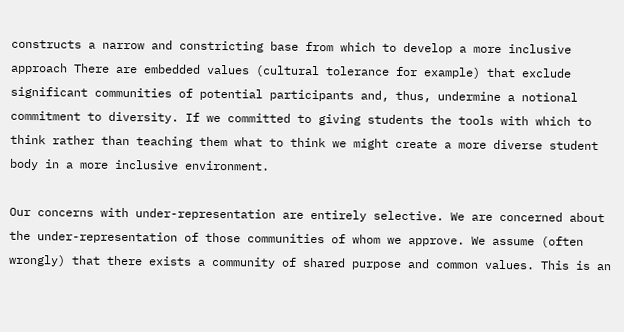constructs a narrow and constricting base from which to develop a more inclusive approach There are embedded values (cultural tolerance for example) that exclude significant communities of potential participants and, thus, undermine a notional commitment to diversity. If we committed to giving students the tools with which to think rather than teaching them what to think we might create a more diverse student body in a more inclusive environment.

Our concerns with under-representation are entirely selective. We are concerned about the under-representation of those communities of whom we approve. We assume (often wrongly) that there exists a community of shared purpose and common values. This is an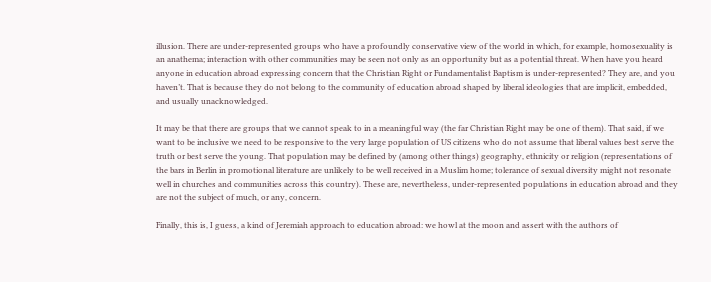illusion. There are under-represented groups who have a profoundly conservative view of the world in which, for example, homosexuality is an anathema; interaction with other communities may be seen not only as an opportunity but as a potential threat. When have you heard anyone in education abroad expressing concern that the Christian Right or Fundamentalist Baptism is under-represented? They are, and you haven’t. That is because they do not belong to the community of education abroad shaped by liberal ideologies that are implicit, embedded, and usually unacknowledged.

It may be that there are groups that we cannot speak to in a meaningful way (the far Christian Right may be one of them). That said, if we want to be inclusive we need to be responsive to the very large population of US citizens who do not assume that liberal values best serve the truth or best serve the young. That population may be defined by (among other things) geography, ethnicity or religion (representations of the bars in Berlin in promotional literature are unlikely to be well received in a Muslim home; tolerance of sexual diversity might not resonate well in churches and communities across this country). These are, nevertheless, under-represented populations in education abroad and they are not the subject of much, or any, concern.

Finally, this is, I guess, a kind of Jeremiah approach to education abroad: we howl at the moon and assert with the authors of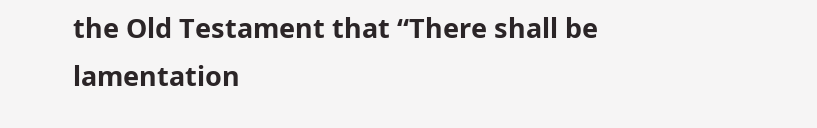the Old Testament that “There shall be lamentation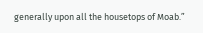generally upon all the housetops of Moab.”